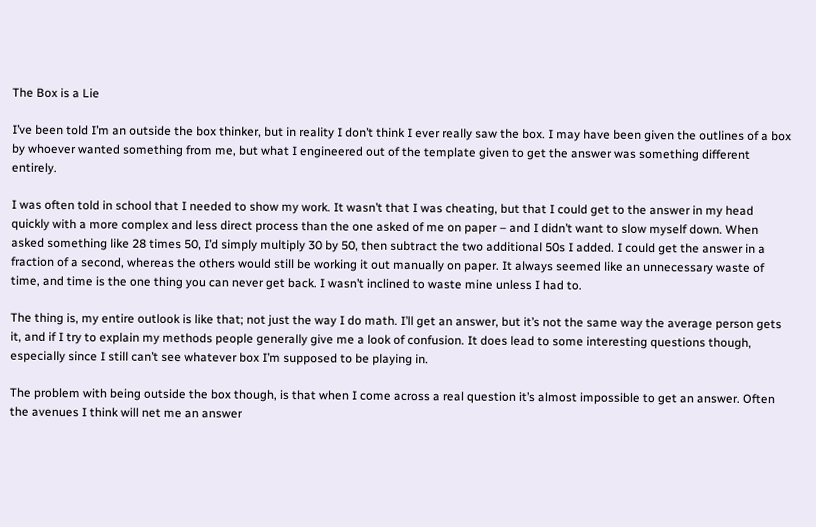The Box is a Lie

I’ve been told I’m an outside the box thinker, but in reality I don’t think I ever really saw the box. I may have been given the outlines of a box by whoever wanted something from me, but what I engineered out of the template given to get the answer was something different entirely.

I was often told in school that I needed to show my work. It wasn’t that I was cheating, but that I could get to the answer in my head quickly with a more complex and less direct process than the one asked of me on paper – and I didn’t want to slow myself down. When asked something like 28 times 50, I’d simply multiply 30 by 50, then subtract the two additional 50s I added. I could get the answer in a fraction of a second, whereas the others would still be working it out manually on paper. It always seemed like an unnecessary waste of time, and time is the one thing you can never get back. I wasn’t inclined to waste mine unless I had to.

The thing is, my entire outlook is like that; not just the way I do math. I’ll get an answer, but it’s not the same way the average person gets it, and if I try to explain my methods people generally give me a look of confusion. It does lead to some interesting questions though, especially since I still can’t see whatever box I’m supposed to be playing in.

The problem with being outside the box though, is that when I come across a real question it’s almost impossible to get an answer. Often the avenues I think will net me an answer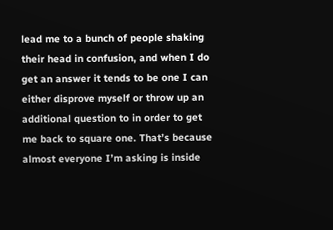lead me to a bunch of people shaking their head in confusion, and when I do get an answer it tends to be one I can either disprove myself or throw up an additional question to in order to get me back to square one. That’s because almost everyone I’m asking is inside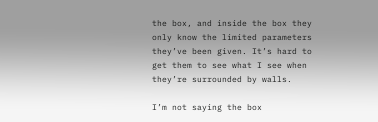the box, and inside the box they only know the limited parameters they’ve been given. It’s hard to get them to see what I see when they’re surrounded by walls.

I’m not saying the box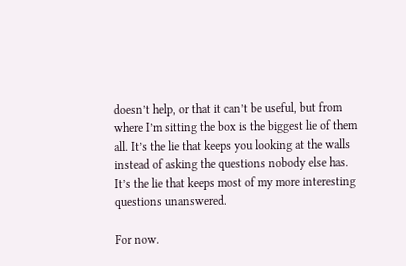doesn’t help, or that it can’t be useful, but from where I’m sitting the box is the biggest lie of them all. It’s the lie that keeps you looking at the walls instead of asking the questions nobody else has. It’s the lie that keeps most of my more interesting questions unanswered.

For now.